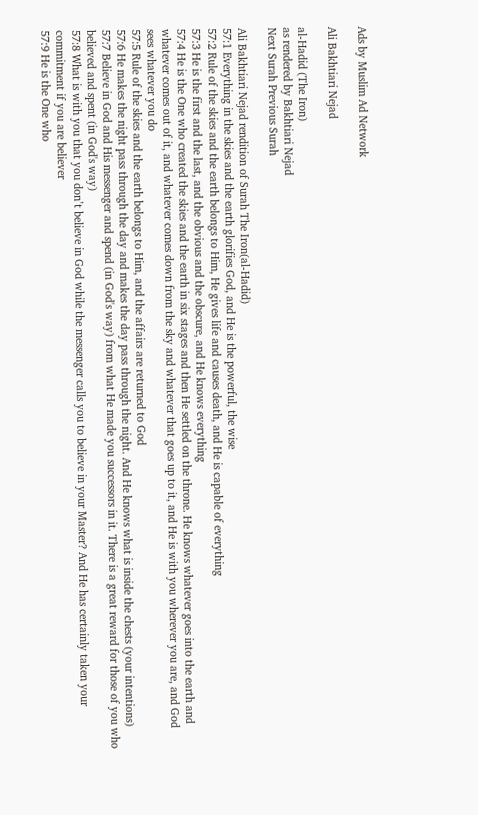Ads by Muslim Ad Network

Ali Bakhtiari Nejad

al-Hadid (The Iron)
as rendered by Bakhtiari Nejad
Next Surah Previous Surah

Ali Bakhtiari Nejad rendition of Surah The Iron(al-Hadid)
57:1 Everything in the skies and the earth glorifies God, and He is the powerful, the wise
57:2 Rule of the skies and the earth belongs to Him, He gives life and causes death, and He is capable of everything
57:3 He is the first and the last, and the obvious and the obscure, and He knows everything
57:4 He is the One who created the skies and the earth in six stages and then He settled on the throne. He knows whatever goes into the earth and whatever comes out of it, and whatever comes down from the sky and whatever that goes up to it, and He is with you wherever you are, and God sees whatever you do
57:5 Rule of the skies and the earth belongs to Him, and the affairs are returned to God
57:6 He makes the night pass through the day and makes the day pass through the night. And He knows what is inside the chests (your intentions)
57:7 Believe in God and His messenger and spend (in God's way) from what He made you successors in it. There is a great reward for those of you who believed and spent (in God's way)
57:8 What is with you that you don’t believe in God while the messenger calls you to believe in your Master? And He has certainly taken your commitment if you are believer
57:9 He is the One who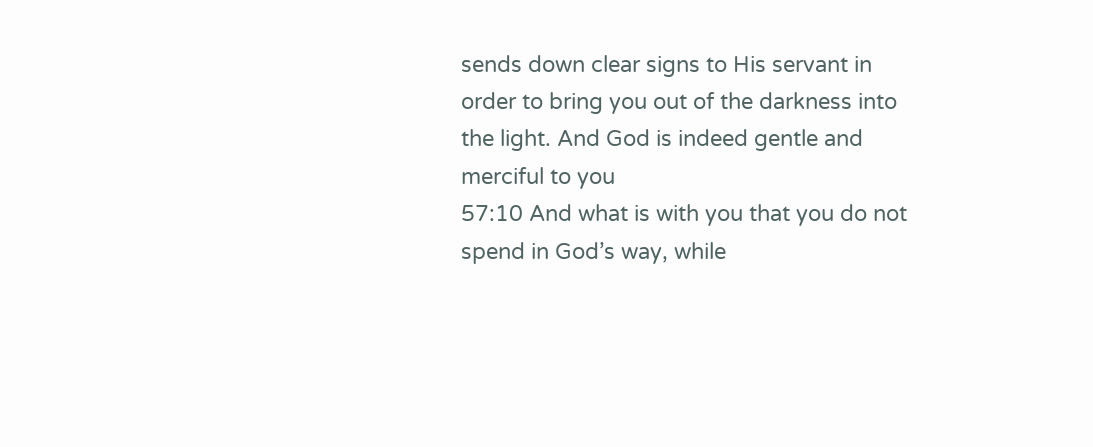sends down clear signs to His servant in order to bring you out of the darkness into the light. And God is indeed gentle and merciful to you
57:10 And what is with you that you do not spend in God’s way, while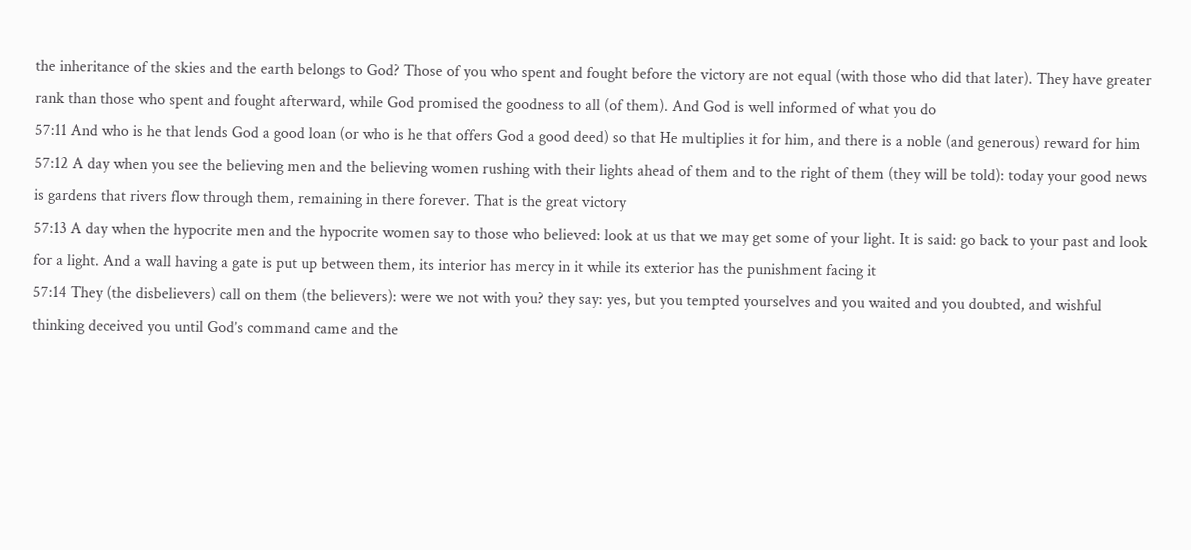the inheritance of the skies and the earth belongs to God? Those of you who spent and fought before the victory are not equal (with those who did that later). They have greater rank than those who spent and fought afterward, while God promised the goodness to all (of them). And God is well informed of what you do
57:11 And who is he that lends God a good loan (or who is he that offers God a good deed) so that He multiplies it for him, and there is a noble (and generous) reward for him
57:12 A day when you see the believing men and the believing women rushing with their lights ahead of them and to the right of them (they will be told): today your good news is gardens that rivers flow through them, remaining in there forever. That is the great victory
57:13 A day when the hypocrite men and the hypocrite women say to those who believed: look at us that we may get some of your light. It is said: go back to your past and look for a light. And a wall having a gate is put up between them, its interior has mercy in it while its exterior has the punishment facing it
57:14 They (the disbelievers) call on them (the believers): were we not with you? they say: yes, but you tempted yourselves and you waited and you doubted, and wishful thinking deceived you until God’s command came and the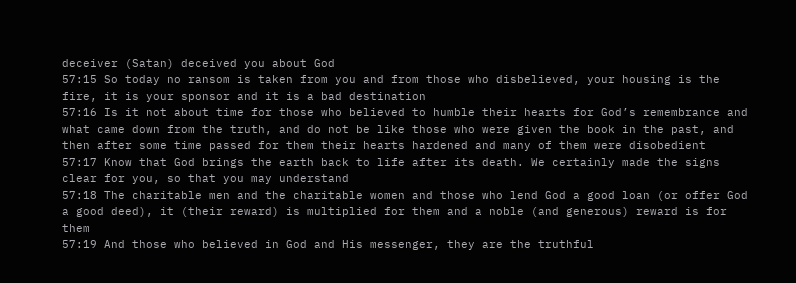deceiver (Satan) deceived you about God
57:15 So today no ransom is taken from you and from those who disbelieved, your housing is the fire, it is your sponsor and it is a bad destination
57:16 Is it not about time for those who believed to humble their hearts for God’s remembrance and what came down from the truth, and do not be like those who were given the book in the past, and then after some time passed for them their hearts hardened and many of them were disobedient
57:17 Know that God brings the earth back to life after its death. We certainly made the signs clear for you, so that you may understand
57:18 The charitable men and the charitable women and those who lend God a good loan (or offer God a good deed), it (their reward) is multiplied for them and a noble (and generous) reward is for them
57:19 And those who believed in God and His messenger, they are the truthful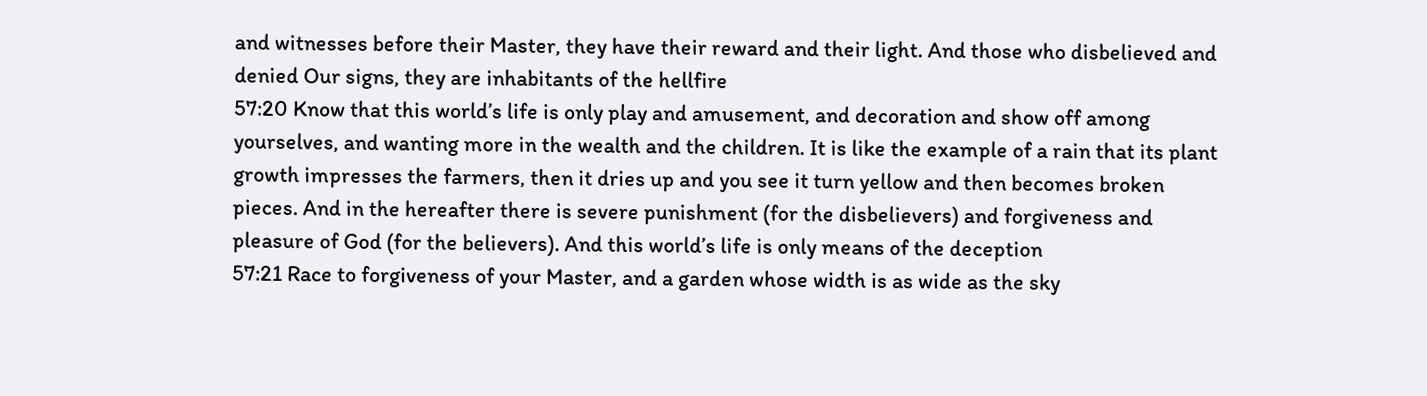and witnesses before their Master, they have their reward and their light. And those who disbelieved and denied Our signs, they are inhabitants of the hellfire
57:20 Know that this world’s life is only play and amusement, and decoration and show off among yourselves, and wanting more in the wealth and the children. It is like the example of a rain that its plant growth impresses the farmers, then it dries up and you see it turn yellow and then becomes broken pieces. And in the hereafter there is severe punishment (for the disbelievers) and forgiveness and pleasure of God (for the believers). And this world’s life is only means of the deception
57:21 Race to forgiveness of your Master, and a garden whose width is as wide as the sky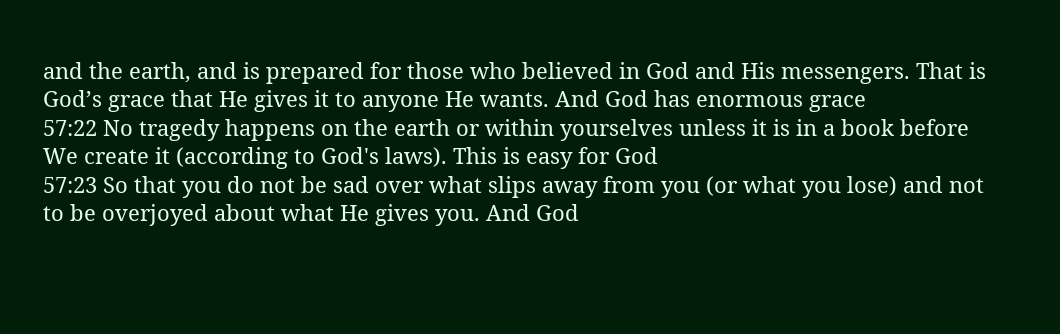and the earth, and is prepared for those who believed in God and His messengers. That is God’s grace that He gives it to anyone He wants. And God has enormous grace
57:22 No tragedy happens on the earth or within yourselves unless it is in a book before We create it (according to God's laws). This is easy for God
57:23 So that you do not be sad over what slips away from you (or what you lose) and not to be overjoyed about what He gives you. And God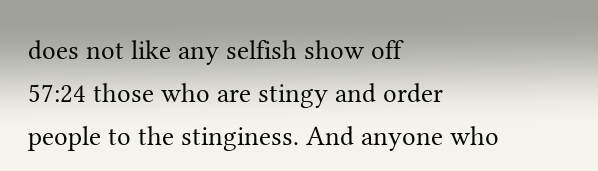does not like any selfish show off
57:24 those who are stingy and order people to the stinginess. And anyone who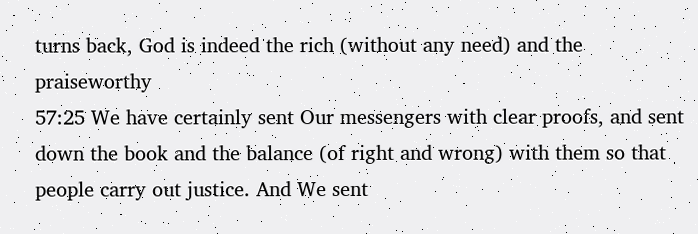turns back, God is indeed the rich (without any need) and the praiseworthy
57:25 We have certainly sent Our messengers with clear proofs, and sent down the book and the balance (of right and wrong) with them so that people carry out justice. And We sent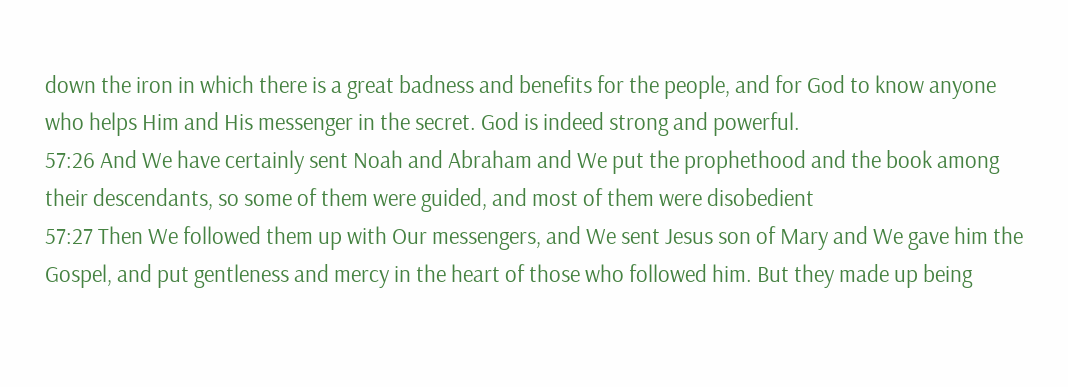down the iron in which there is a great badness and benefits for the people, and for God to know anyone who helps Him and His messenger in the secret. God is indeed strong and powerful.
57:26 And We have certainly sent Noah and Abraham and We put the prophethood and the book among their descendants, so some of them were guided, and most of them were disobedient
57:27 Then We followed them up with Our messengers, and We sent Jesus son of Mary and We gave him the Gospel, and put gentleness and mercy in the heart of those who followed him. But they made up being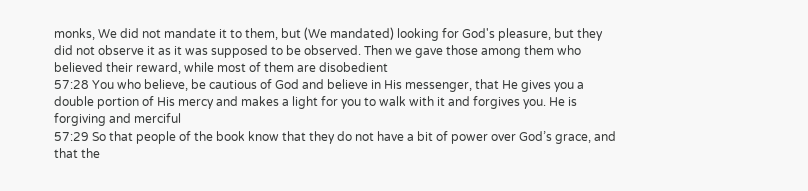monks, We did not mandate it to them, but (We mandated) looking for God's pleasure, but they did not observe it as it was supposed to be observed. Then we gave those among them who believed their reward, while most of them are disobedient
57:28 You who believe, be cautious of God and believe in His messenger, that He gives you a double portion of His mercy and makes a light for you to walk with it and forgives you. He is forgiving and merciful
57:29 So that people of the book know that they do not have a bit of power over God’s grace, and that the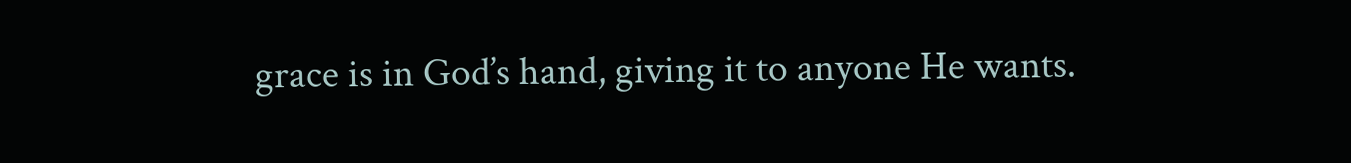grace is in God’s hand, giving it to anyone He wants.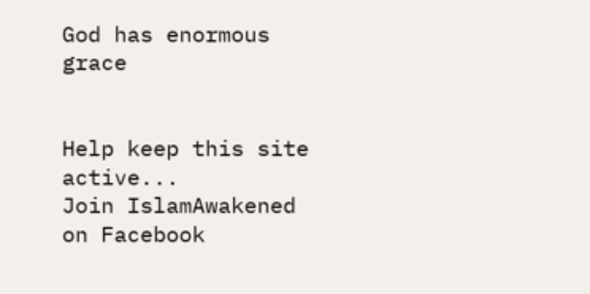God has enormous grace


Help keep this site active...
Join IslamAwakened
on Facebook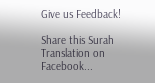Give us Feedback!

Share this Surah Translation on Facebook...